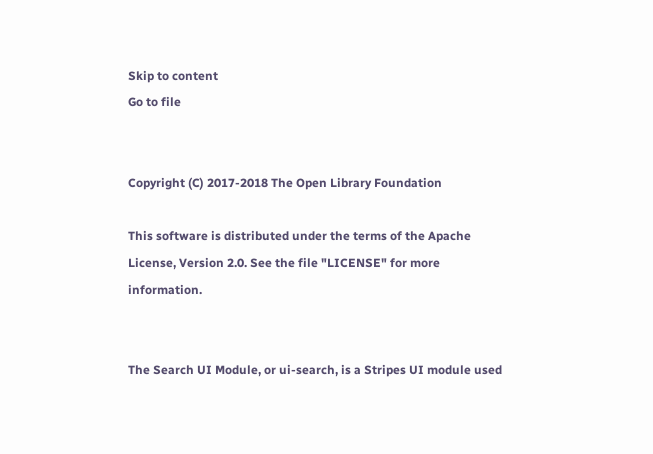Skip to content
Go to file


Copyright (C) 2017-2018 The Open Library Foundation

This software is distributed under the terms of the Apache License, Version 2.0. See the file "LICENSE" for more information.


The Search UI Module, or ui-search, is a Stripes UI module used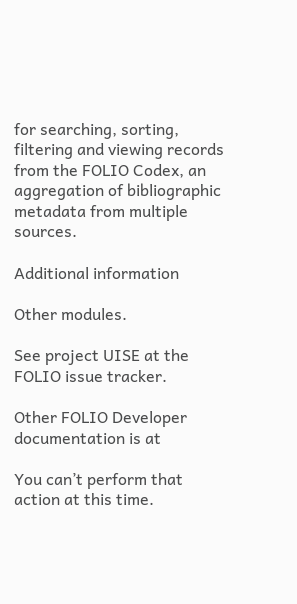for searching, sorting, filtering and viewing records from the FOLIO Codex, an aggregation of bibliographic metadata from multiple sources.

Additional information

Other modules.

See project UISE at the FOLIO issue tracker.

Other FOLIO Developer documentation is at

You can’t perform that action at this time.